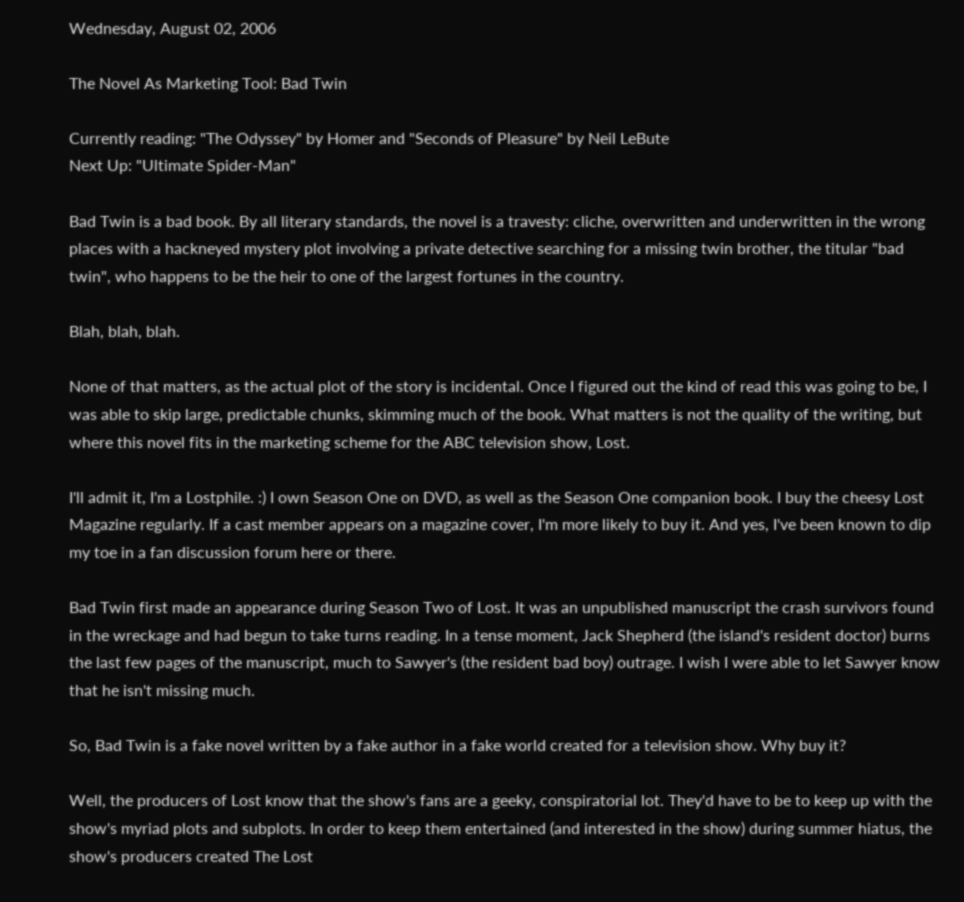Wednesday, August 02, 2006

The Novel As Marketing Tool: Bad Twin

Currently reading: "The Odyssey" by Homer and "Seconds of Pleasure" by Neil LeBute
Next Up: "Ultimate Spider-Man"

Bad Twin is a bad book. By all literary standards, the novel is a travesty: cliche, overwritten and underwritten in the wrong places with a hackneyed mystery plot involving a private detective searching for a missing twin brother, the titular "bad twin", who happens to be the heir to one of the largest fortunes in the country.

Blah, blah, blah.

None of that matters, as the actual plot of the story is incidental. Once I figured out the kind of read this was going to be, I was able to skip large, predictable chunks, skimming much of the book. What matters is not the quality of the writing, but where this novel fits in the marketing scheme for the ABC television show, Lost.

I'll admit it, I'm a Lostphile. :) I own Season One on DVD, as well as the Season One companion book. I buy the cheesy Lost Magazine regularly. If a cast member appears on a magazine cover, I'm more likely to buy it. And yes, I've been known to dip my toe in a fan discussion forum here or there.

Bad Twin first made an appearance during Season Two of Lost. It was an unpublished manuscript the crash survivors found in the wreckage and had begun to take turns reading. In a tense moment, Jack Shepherd (the island's resident doctor) burns the last few pages of the manuscript, much to Sawyer's (the resident bad boy) outrage. I wish I were able to let Sawyer know that he isn't missing much.

So, Bad Twin is a fake novel written by a fake author in a fake world created for a television show. Why buy it?

Well, the producers of Lost know that the show's fans are a geeky, conspiratorial lot. They'd have to be to keep up with the show's myriad plots and subplots. In order to keep them entertained (and interested in the show) during summer hiatus, the show's producers created The Lost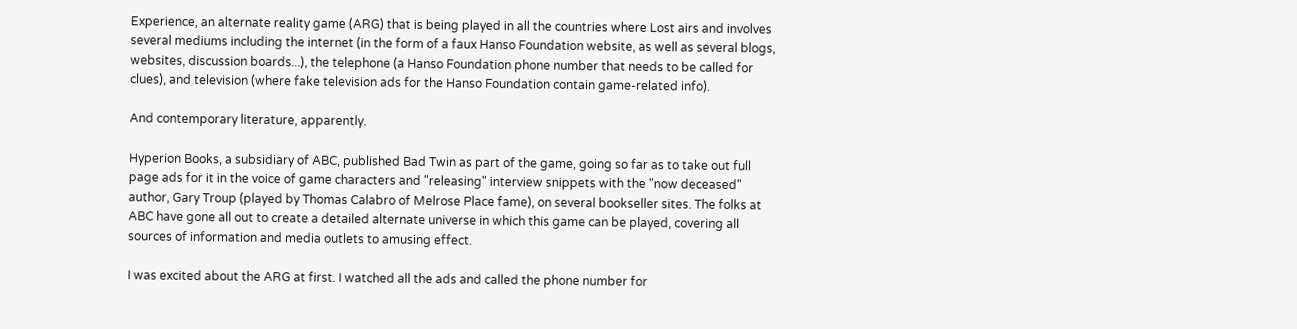Experience, an alternate reality game (ARG) that is being played in all the countries where Lost airs and involves several mediums including the internet (in the form of a faux Hanso Foundation website, as well as several blogs, websites, discussion boards...), the telephone (a Hanso Foundation phone number that needs to be called for clues), and television (where fake television ads for the Hanso Foundation contain game-related info).

And contemporary literature, apparently.

Hyperion Books, a subsidiary of ABC, published Bad Twin as part of the game, going so far as to take out full page ads for it in the voice of game characters and "releasing" interview snippets with the "now deceased" author, Gary Troup (played by Thomas Calabro of Melrose Place fame), on several bookseller sites. The folks at ABC have gone all out to create a detailed alternate universe in which this game can be played, covering all sources of information and media outlets to amusing effect.

I was excited about the ARG at first. I watched all the ads and called the phone number for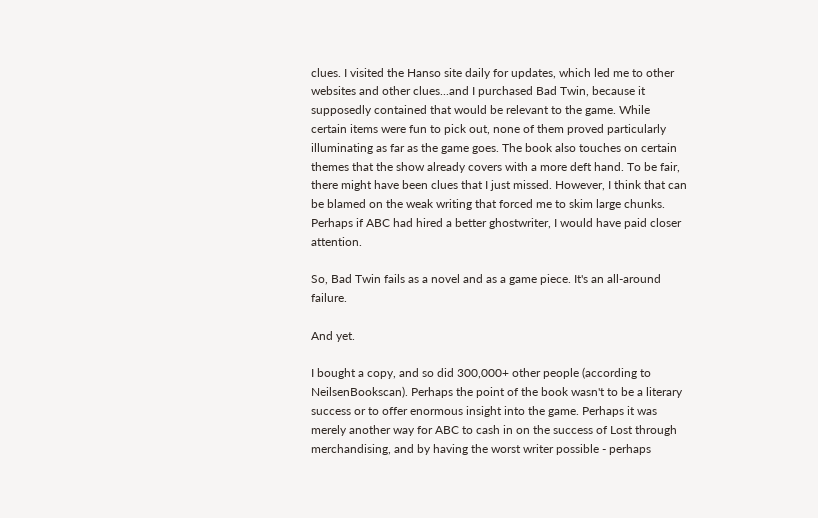clues. I visited the Hanso site daily for updates, which led me to other websites and other clues...and I purchased Bad Twin, because it supposedly contained that would be relevant to the game. While certain items were fun to pick out, none of them proved particularly illuminating as far as the game goes. The book also touches on certain themes that the show already covers with a more deft hand. To be fair, there might have been clues that I just missed. However, I think that can be blamed on the weak writing that forced me to skim large chunks. Perhaps if ABC had hired a better ghostwriter, I would have paid closer attention.

So, Bad Twin fails as a novel and as a game piece. It's an all-around failure.

And yet.

I bought a copy, and so did 300,000+ other people (according to NeilsenBookscan). Perhaps the point of the book wasn't to be a literary success or to offer enormous insight into the game. Perhaps it was merely another way for ABC to cash in on the success of Lost through merchandising, and by having the worst writer possible - perhaps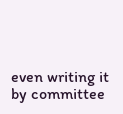even writing it by committee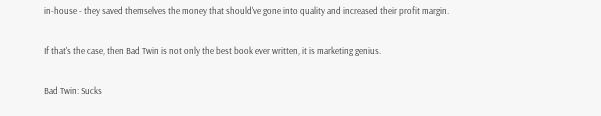in-house - they saved themselves the money that should've gone into quality and increased their profit margin.

If that's the case, then Bad Twin is not only the best book ever written, it is marketing genius.

Bad Twin: Sucks